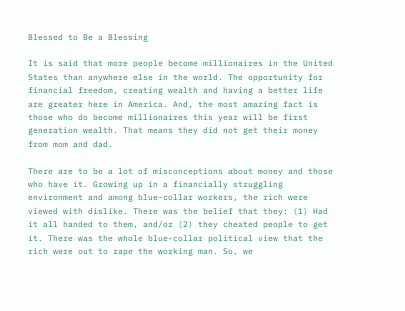Blessed to Be a Blessing

It is said that more people become millionaires in the United States than anywhere else in the world. The opportunity for financial freedom, creating wealth and having a better life are greater here in America. And, the most amazing fact is those who do become millionaires this year will be first generation wealth. That means they did not get their money from mom and dad.

There are to be a lot of misconceptions about money and those who have it. Growing up in a financially struggling environment and among blue-collar workers, the rich were viewed with dislike. There was the belief that they: (1) Had it all handed to them, and/or (2) they cheated people to get it. There was the whole blue-collar political view that the rich were out to rape the working man. So, we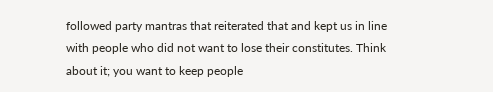followed party mantras that reiterated that and kept us in line with people who did not want to lose their constitutes. Think about it; you want to keep people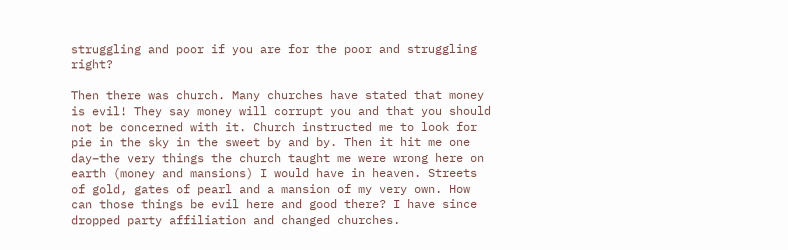struggling and poor if you are for the poor and struggling right?

Then there was church. Many churches have stated that money is evil! They say money will corrupt you and that you should not be concerned with it. Church instructed me to look for pie in the sky in the sweet by and by. Then it hit me one day–the very things the church taught me were wrong here on earth (money and mansions) I would have in heaven. Streets of gold, gates of pearl and a mansion of my very own. How can those things be evil here and good there? I have since dropped party affiliation and changed churches.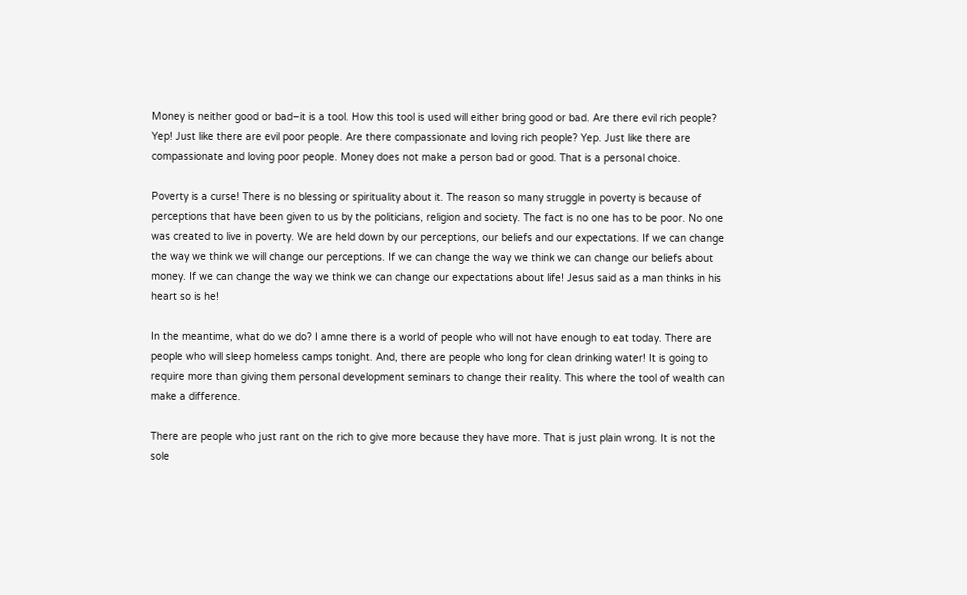Money is neither good or bad–it is a tool. How this tool is used will either bring good or bad. Are there evil rich people? Yep! Just like there are evil poor people. Are there compassionate and loving rich people? Yep. Just like there are compassionate and loving poor people. Money does not make a person bad or good. That is a personal choice.

Poverty is a curse! There is no blessing or spirituality about it. The reason so many struggle in poverty is because of perceptions that have been given to us by the politicians, religion and society. The fact is no one has to be poor. No one was created to live in poverty. We are held down by our perceptions, our beliefs and our expectations. If we can change the way we think we will change our perceptions. If we can change the way we think we can change our beliefs about money. If we can change the way we think we can change our expectations about life! Jesus said as a man thinks in his heart so is he!

In the meantime, what do we do? I amne there is a world of people who will not have enough to eat today. There are people who will sleep homeless camps tonight. And, there are people who long for clean drinking water! It is going to require more than giving them personal development seminars to change their reality. This where the tool of wealth can make a difference.

There are people who just rant on the rich to give more because they have more. That is just plain wrong. It is not the sole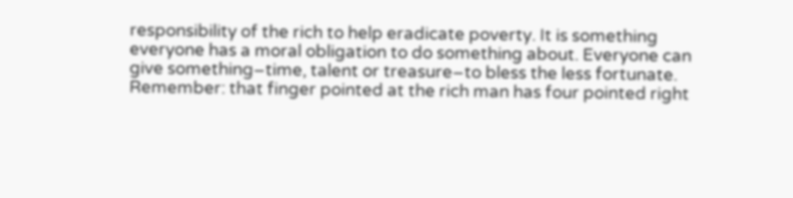responsibility of the rich to help eradicate poverty. It is something everyone has a moral obligation to do something about. Everyone can give something–time, talent or treasure–to bless the less fortunate. Remember: that finger pointed at the rich man has four pointed right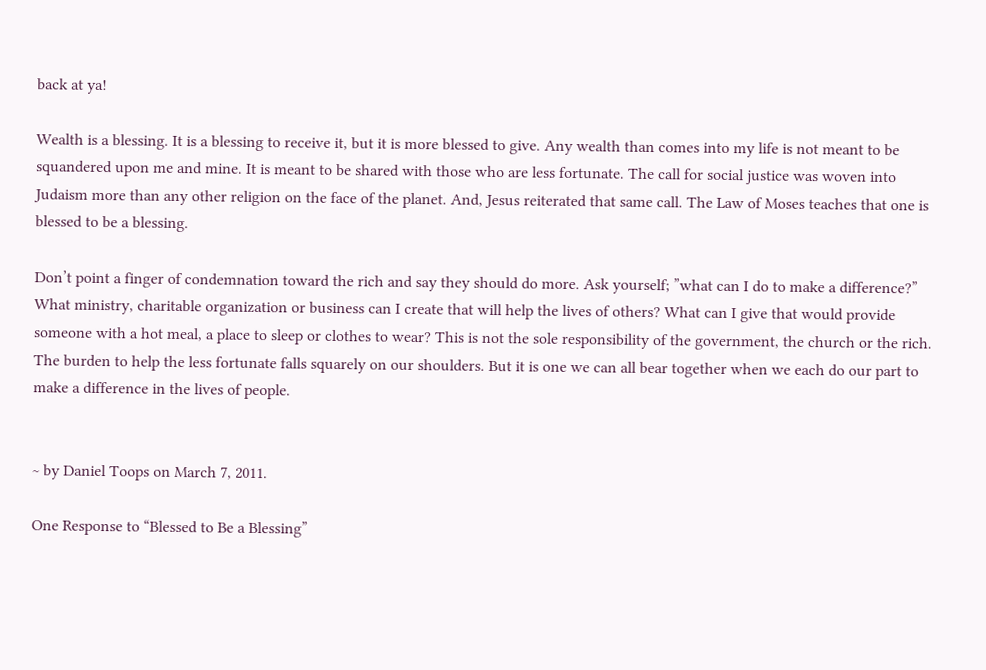back at ya!

Wealth is a blessing. It is a blessing to receive it, but it is more blessed to give. Any wealth than comes into my life is not meant to be squandered upon me and mine. It is meant to be shared with those who are less fortunate. The call for social justice was woven into Judaism more than any other religion on the face of the planet. And, Jesus reiterated that same call. The Law of Moses teaches that one is blessed to be a blessing.

Don’t point a finger of condemnation toward the rich and say they should do more. Ask yourself; ”what can I do to make a difference?” What ministry, charitable organization or business can I create that will help the lives of others? What can I give that would provide someone with a hot meal, a place to sleep or clothes to wear? This is not the sole responsibility of the government, the church or the rich. The burden to help the less fortunate falls squarely on our shoulders. But it is one we can all bear together when we each do our part to make a difference in the lives of people.


~ by Daniel Toops on March 7, 2011.

One Response to “Blessed to Be a Blessing”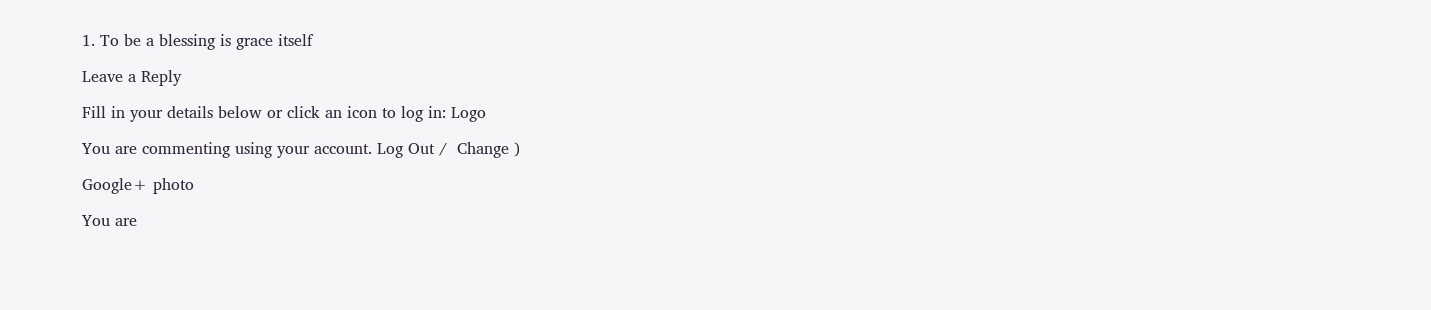1. To be a blessing is grace itself

Leave a Reply

Fill in your details below or click an icon to log in: Logo

You are commenting using your account. Log Out /  Change )

Google+ photo

You are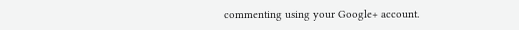commenting using your Google+ account.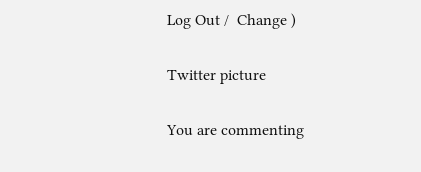Log Out /  Change )

Twitter picture

You are commenting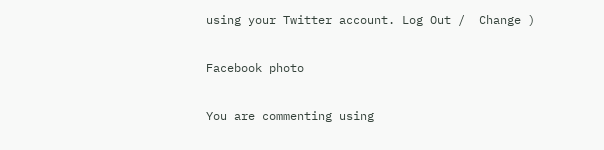using your Twitter account. Log Out /  Change )

Facebook photo

You are commenting using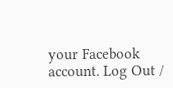your Facebook account. Log Out /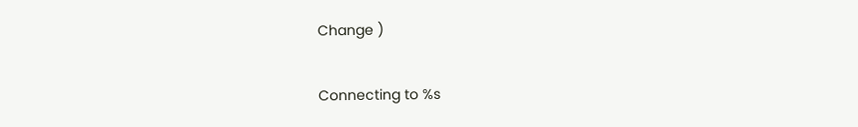Change )

Connecting to %s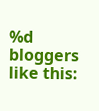%d bloggers like this: